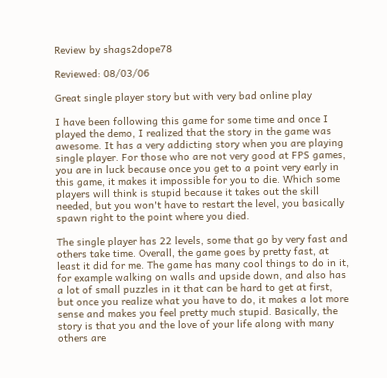Review by shags2dope78

Reviewed: 08/03/06

Great single player story but with very bad online play

I have been following this game for some time and once I played the demo, I realized that the story in the game was awesome. It has a very addicting story when you are playing single player. For those who are not very good at FPS games, you are in luck because once you get to a point very early in this game, it makes it impossible for you to die. Which some players will think is stupid because it takes out the skill needed, but you won't have to restart the level, you basically spawn right to the point where you died.

The single player has 22 levels, some that go by very fast and others take time. Overall, the game goes by pretty fast, at least it did for me. The game has many cool things to do in it, for example walking on walls and upside down, and also has a lot of small puzzles in it that can be hard to get at first, but once you realize what you have to do, it makes a lot more sense and makes you feel pretty much stupid. Basically, the story is that you and the love of your life along with many others are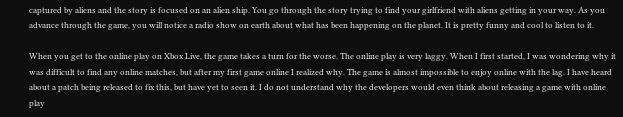captured by aliens and the story is focused on an alien ship. You go through the story trying to find your girlfriend with aliens getting in your way. As you advance through the game, you will notice a radio show on earth about what has been happening on the planet. It is pretty funny and cool to listen to it.

When you get to the online play on Xbox Live, the game takes a turn for the worse. The online play is very laggy. When I first started, I was wondering why it was difficult to find any online matches, but after my first game online I realized why. The game is almost impossible to enjoy online with the lag. I have heard about a patch being released to fix this, but have yet to seen it. I do not understand why the developers would even think about releasing a game with online play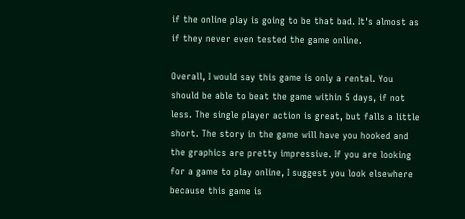if the online play is going to be that bad. It's almost as if they never even tested the game online.

Overall, I would say this game is only a rental. You should be able to beat the game within 5 days, if not less. The single player action is great, but falls a little short. The story in the game will have you hooked and the graphics are pretty impressive. If you are looking for a game to play online, I suggest you look elsewhere because this game is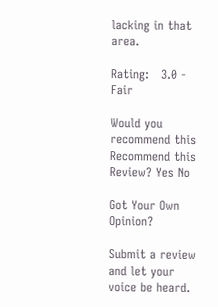lacking in that area.

Rating:   3.0 - Fair

Would you recommend this
Recommend this
Review? Yes No

Got Your Own Opinion?

Submit a review and let your voice be heard.